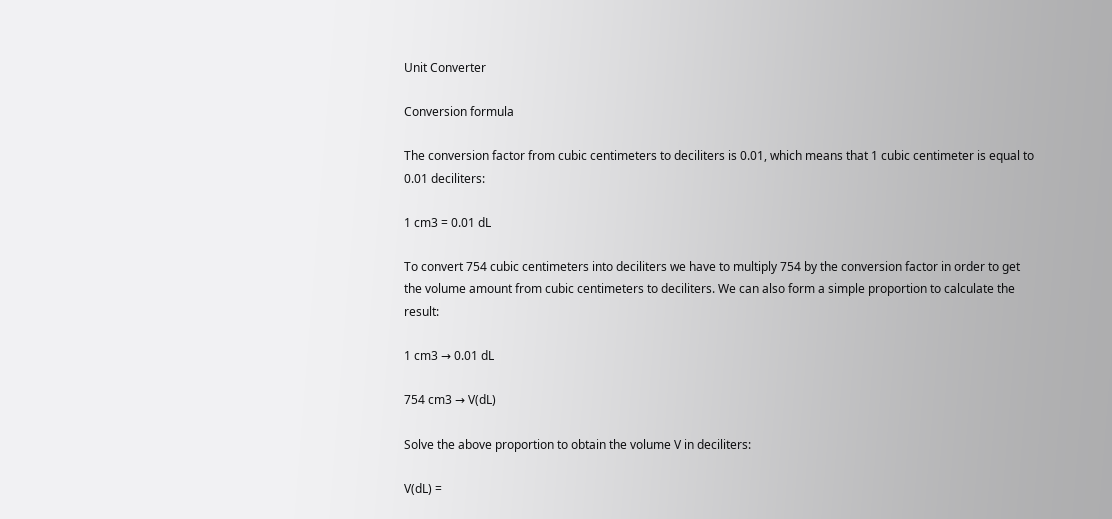Unit Converter

Conversion formula

The conversion factor from cubic centimeters to deciliters is 0.01, which means that 1 cubic centimeter is equal to 0.01 deciliters:

1 cm3 = 0.01 dL

To convert 754 cubic centimeters into deciliters we have to multiply 754 by the conversion factor in order to get the volume amount from cubic centimeters to deciliters. We can also form a simple proportion to calculate the result:

1 cm3 → 0.01 dL

754 cm3 → V(dL)

Solve the above proportion to obtain the volume V in deciliters:

V(dL) =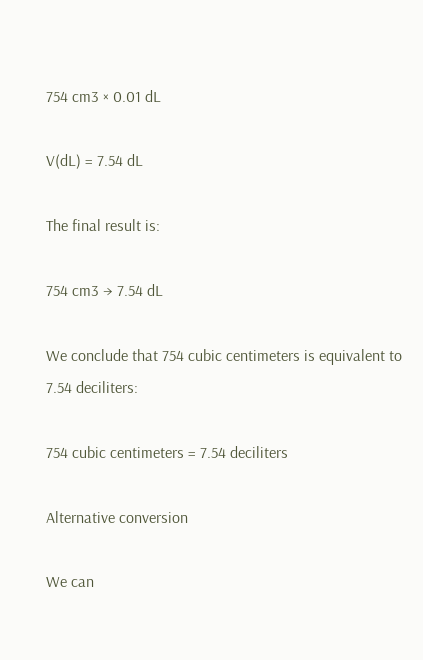754 cm3 × 0.01 dL

V(dL) = 7.54 dL

The final result is:

754 cm3 → 7.54 dL

We conclude that 754 cubic centimeters is equivalent to 7.54 deciliters:

754 cubic centimeters = 7.54 deciliters

Alternative conversion

We can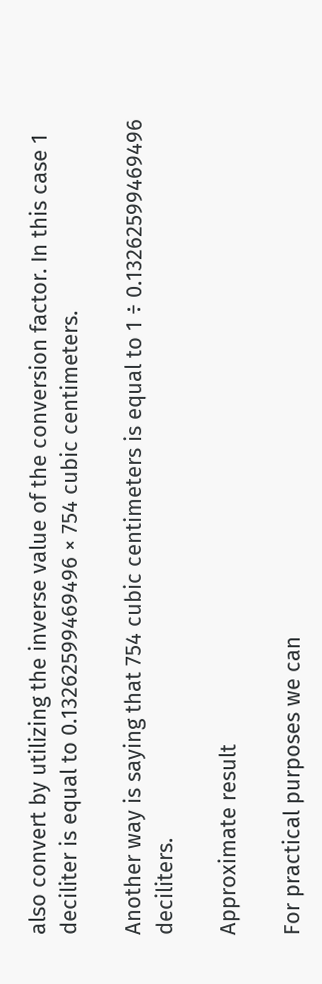also convert by utilizing the inverse value of the conversion factor. In this case 1 deciliter is equal to 0.13262599469496 × 754 cubic centimeters.

Another way is saying that 754 cubic centimeters is equal to 1 ÷ 0.13262599469496 deciliters.

Approximate result

For practical purposes we can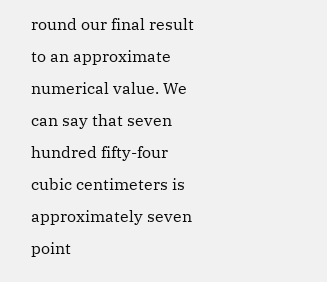round our final result to an approximate numerical value. We can say that seven hundred fifty-four cubic centimeters is approximately seven point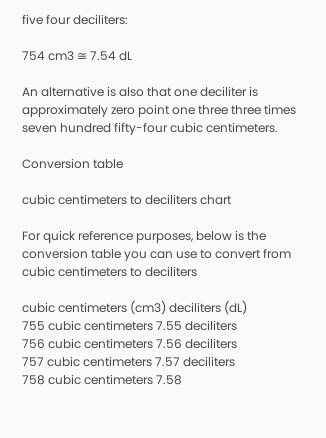five four deciliters:

754 cm3 ≅ 7.54 dL

An alternative is also that one deciliter is approximately zero point one three three times seven hundred fifty-four cubic centimeters.

Conversion table

cubic centimeters to deciliters chart

For quick reference purposes, below is the conversion table you can use to convert from cubic centimeters to deciliters

cubic centimeters (cm3) deciliters (dL)
755 cubic centimeters 7.55 deciliters
756 cubic centimeters 7.56 deciliters
757 cubic centimeters 7.57 deciliters
758 cubic centimeters 7.58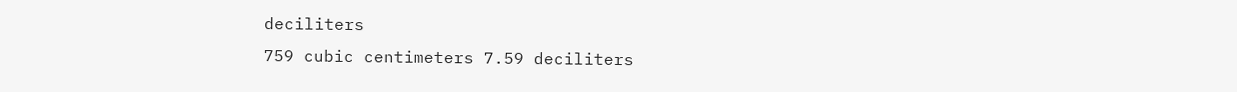deciliters
759 cubic centimeters 7.59 deciliters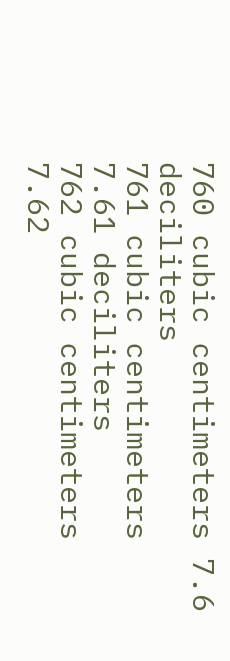760 cubic centimeters 7.6 deciliters
761 cubic centimeters 7.61 deciliters
762 cubic centimeters 7.62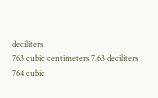deciliters
763 cubic centimeters 7.63 deciliters
764 cubic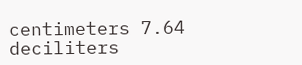centimeters 7.64 deciliters